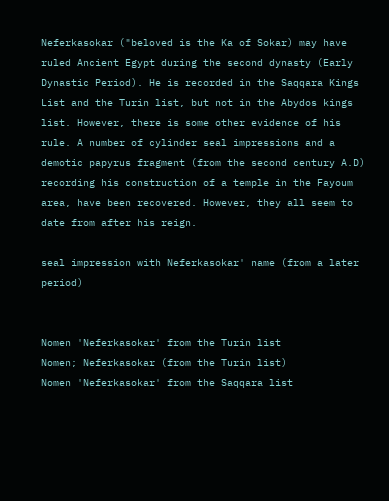Neferkasokar ("beloved is the Ka of Sokar) may have ruled Ancient Egypt during the second dynasty (Early Dynastic Period). He is recorded in the Saqqara Kings List and the Turin list, but not in the Abydos kings list. However, there is some other evidence of his rule. A number of cylinder seal impressions and a demotic papyrus fragment (from the second century A.D) recording his construction of a temple in the Fayoum area, have been recovered. However, they all seem to date from after his reign.

seal impression with Neferkasokar' name (from a later period)


Nomen 'Neferkasokar' from the Turin list
Nomen; Neferkasokar (from the Turin list)
Nomen 'Neferkasokar' from the Saqqara list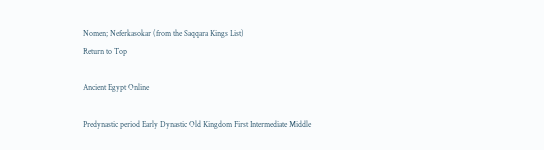Nomen; Neferkasokar (from the Saqqara Kings List)
Return to Top

Ancient Egypt Online

Predynastic period Early Dynastic Old Kingdom First Intermediate Middle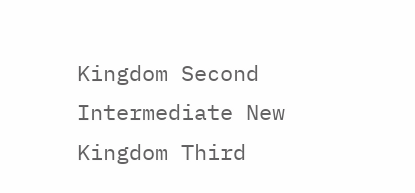Kingdom Second Intermediate New Kingdom Third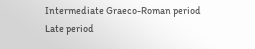Intermediate Graeco-Roman period Late period